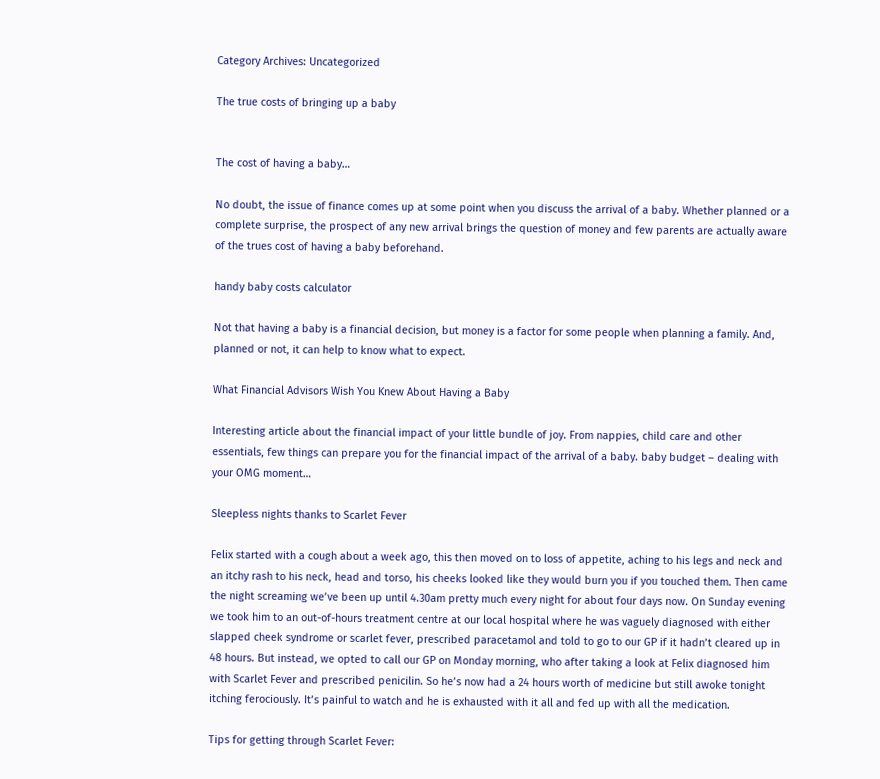Category Archives: Uncategorized

The true costs of bringing up a baby


The cost of having a baby…

No doubt, the issue of finance comes up at some point when you discuss the arrival of a baby. Whether planned or a complete surprise, the prospect of any new arrival brings the question of money and few parents are actually aware of the trues cost of having a baby beforehand.

handy baby costs calculator

Not that having a baby is a financial decision, but money is a factor for some people when planning a family. And, planned or not, it can help to know what to expect.

What Financial Advisors Wish You Knew About Having a Baby

Interesting article about the financial impact of your little bundle of joy. From nappies, child care and other essentials, few things can prepare you for the financial impact of the arrival of a baby. baby budget – dealing with your OMG moment…

Sleepless nights thanks to Scarlet Fever

Felix started with a cough about a week ago, this then moved on to loss of appetite, aching to his legs and neck and an itchy rash to his neck, head and torso, his cheeks looked like they would burn you if you touched them. Then came the night screaming we’ve been up until 4.30am pretty much every night for about four days now. On Sunday evening we took him to an out-of-hours treatment centre at our local hospital where he was vaguely diagnosed with either slapped cheek syndrome or scarlet fever, prescribed paracetamol and told to go to our GP if it hadn’t cleared up in 48 hours. But instead, we opted to call our GP on Monday morning, who after taking a look at Felix diagnosed him with Scarlet Fever and prescribed penicilin. So he’s now had a 24 hours worth of medicine but still awoke tonight itching ferociously. It’s painful to watch and he is exhausted with it all and fed up with all the medication.

Tips for getting through Scarlet Fever: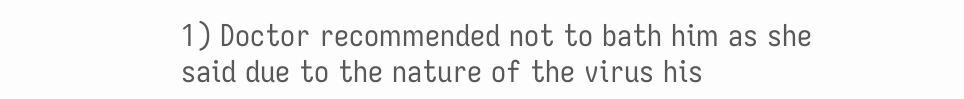1) Doctor recommended not to bath him as she said due to the nature of the virus his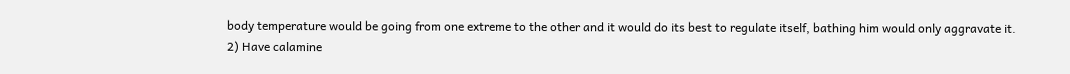body temperature would be going from one extreme to the other and it would do its best to regulate itself, bathing him would only aggravate it.
2) Have calamine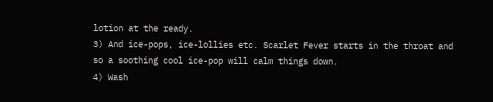lotion at the ready.
3) And ice-pops, ice-lollies etc. Scarlet Fever starts in the throat and so a soothing cool ice-pop will calm things down.
4) Wash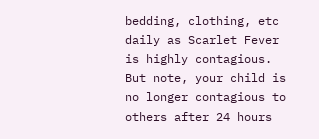bedding, clothing, etc daily as Scarlet Fever is highly contagious. But note, your child is no longer contagious to others after 24 hours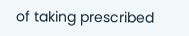of taking prescribed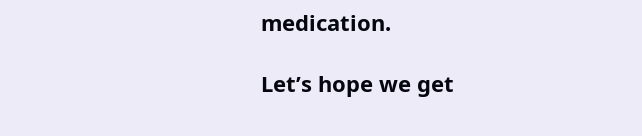medication.

Let’s hope we get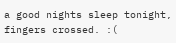a good nights sleep tonight, fingers crossed. :(